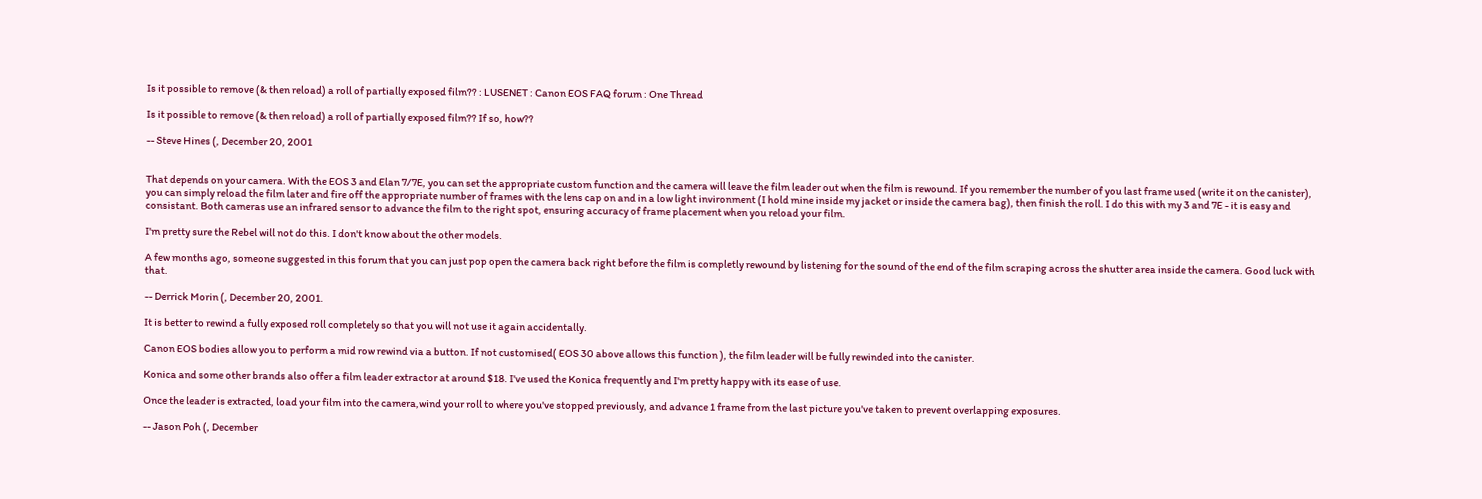Is it possible to remove (& then reload) a roll of partially exposed film?? : LUSENET : Canon EOS FAQ forum : One Thread

Is it possible to remove (& then reload) a roll of partially exposed film?? If so, how??

-- Steve Hines (, December 20, 2001


That depends on your camera. With the EOS 3 and Elan 7/7E, you can set the appropriate custom function and the camera will leave the film leader out when the film is rewound. If you remember the number of you last frame used (write it on the canister), you can simply reload the film later and fire off the appropriate number of frames with the lens cap on and in a low light invironment (I hold mine inside my jacket or inside the camera bag), then finish the roll. I do this with my 3 and 7E - it is easy and consistant. Both cameras use an infrared sensor to advance the film to the right spot, ensuring accuracy of frame placement when you reload your film.

I'm pretty sure the Rebel will not do this. I don't know about the other models.

A few months ago, someone suggested in this forum that you can just pop open the camera back right before the film is completly rewound by listening for the sound of the end of the film scraping across the shutter area inside the camera. Good luck with that.

-- Derrick Morin (, December 20, 2001.

It is better to rewind a fully exposed roll completely so that you will not use it again accidentally.

Canon EOS bodies allow you to perform a mid row rewind via a button. If not customised( EOS 30 above allows this function ), the film leader will be fully rewinded into the canister.

Konica and some other brands also offer a film leader extractor at around $18. I've used the Konica frequently and I'm pretty happy with its ease of use.

Once the leader is extracted, load your film into the camera,wind your roll to where you've stopped previously, and advance 1 frame from the last picture you've taken to prevent overlapping exposures.

-- Jason Poh (, December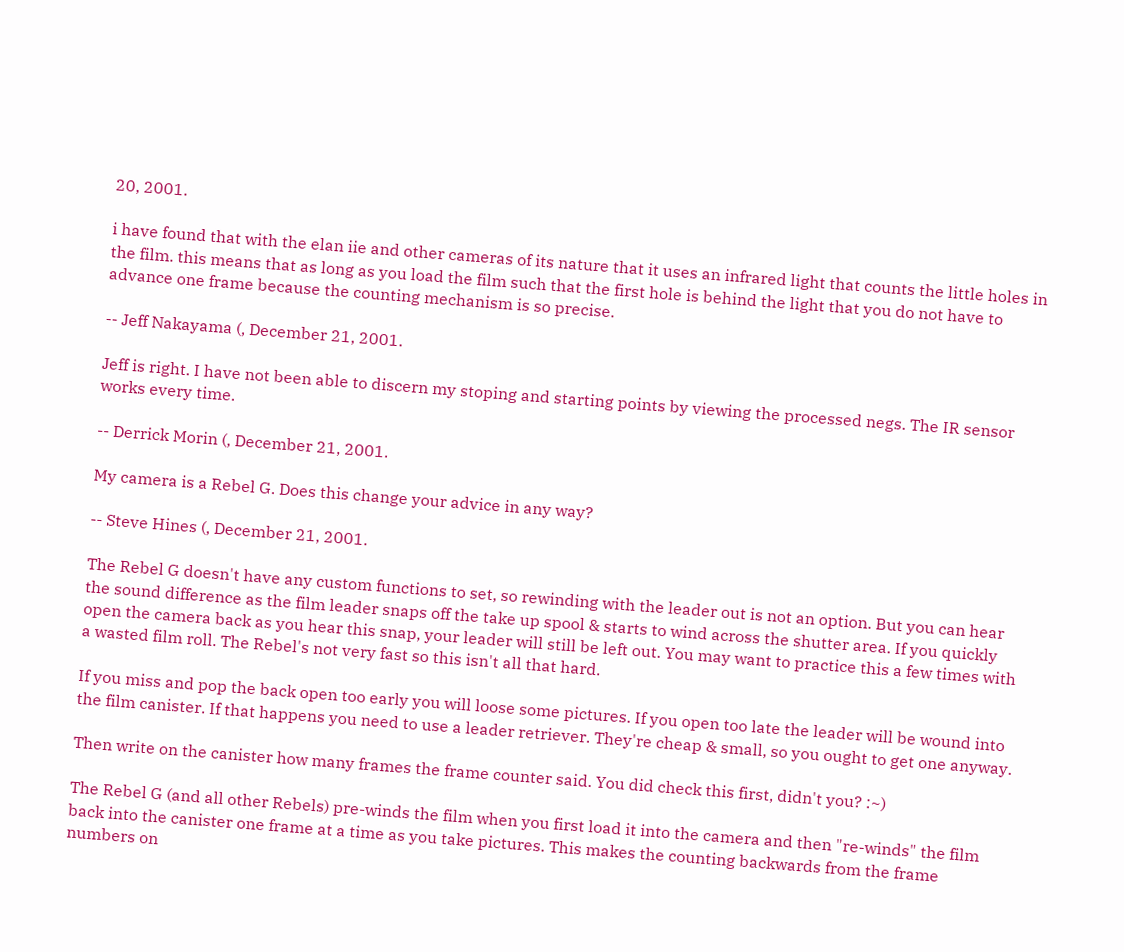20, 2001.

i have found that with the elan iie and other cameras of its nature that it uses an infrared light that counts the little holes in the film. this means that as long as you load the film such that the first hole is behind the light that you do not have to advance one frame because the counting mechanism is so precise.

-- Jeff Nakayama (, December 21, 2001.

Jeff is right. I have not been able to discern my stoping and starting points by viewing the processed negs. The IR sensor works every time.

-- Derrick Morin (, December 21, 2001.

My camera is a Rebel G. Does this change your advice in any way?

-- Steve Hines (, December 21, 2001.

The Rebel G doesn't have any custom functions to set, so rewinding with the leader out is not an option. But you can hear the sound difference as the film leader snaps off the take up spool & starts to wind across the shutter area. If you quickly open the camera back as you hear this snap, your leader will still be left out. You may want to practice this a few times with a wasted film roll. The Rebel's not very fast so this isn't all that hard.

If you miss and pop the back open too early you will loose some pictures. If you open too late the leader will be wound into the film canister. If that happens you need to use a leader retriever. They're cheap & small, so you ought to get one anyway.

Then write on the canister how many frames the frame counter said. You did check this first, didn't you? :~)

The Rebel G (and all other Rebels) pre-winds the film when you first load it into the camera and then "re-winds" the film back into the canister one frame at a time as you take pictures. This makes the counting backwards from the frame numbers on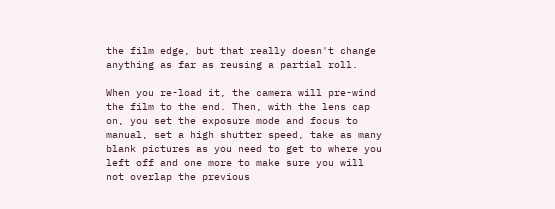the film edge, but that really doesn't change anything as far as reusing a partial roll.

When you re-load it, the camera will pre-wind the film to the end. Then, with the lens cap on, you set the exposure mode and focus to manual, set a high shutter speed, take as many blank pictures as you need to get to where you left off and one more to make sure you will not overlap the previous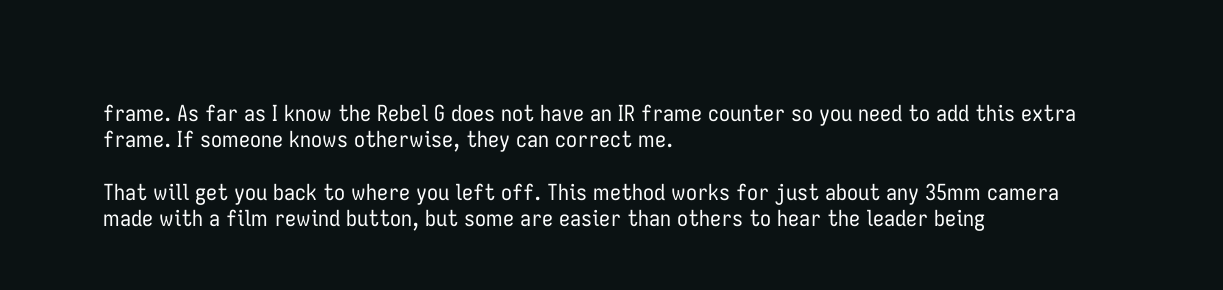frame. As far as I know the Rebel G does not have an IR frame counter so you need to add this extra frame. If someone knows otherwise, they can correct me.

That will get you back to where you left off. This method works for just about any 35mm camera made with a film rewind button, but some are easier than others to hear the leader being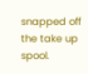snapped off the take up spool.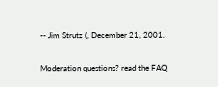-- Jim Strutz (, December 21, 2001.

Moderation questions? read the FAQ